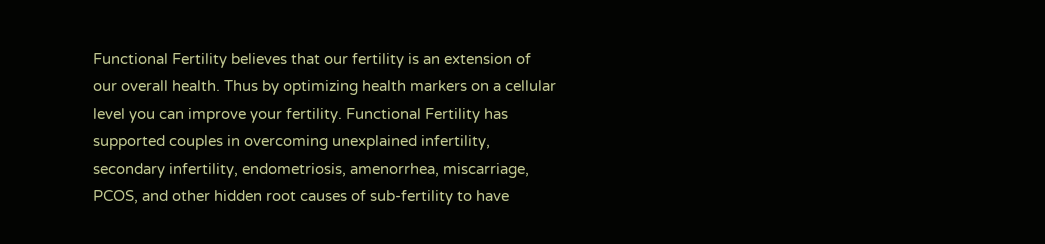Functional Fertility believes that our fertility is an extension of our overall health. Thus by optimizing health markers on a cellular level you can improve your fertility. Functional Fertility has supported couples in overcoming unexplained infertility, secondary infertility, endometriosis, amenorrhea, miscarriage, PCOS, and other hidden root causes of sub-fertility to have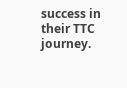success in their TTC journey.